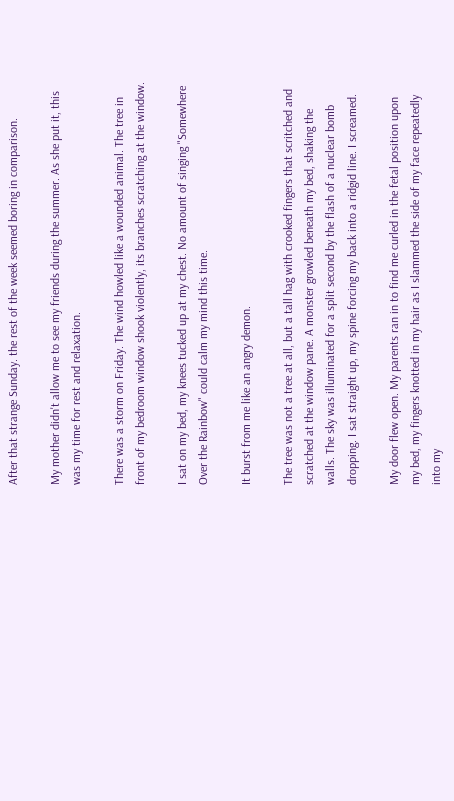After that strange Sunday. the rest of the week seemed boring in comparison.

My mother didn't allow me to see my friends during the summer. As she put it, this was my time for rest and relaxation.

There was a storm on Friday. The wind howled like a wounded animal. The tree in front of my bedroom window shook violently, its branches scratching at the window.

I sat on my bed, my knees tucked up at my chest. No amount of singing "Somewhere Over the Rainbow" could calm my mind this time.

It burst from me like an angry demon.

The tree was not a tree at all, but a tall hag with crooked fingers that scritched and scratched at the window pane. A monster growled beneath my bed, shaking the walls. The sky was illuminated for a split second by the flash of a nuclear bomb dropping. I sat straight up, my spine forcing my back into a ridgid line. I screamed.

My door flew open. My parents ran in to find me curled in the fetal position upon my bed, my fingers knotted in my hair as I slammed the side of my face repeatedly into my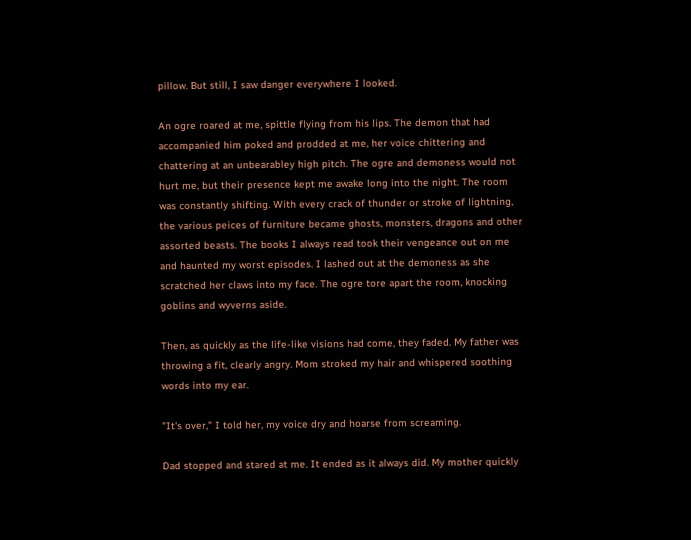pillow. But still, I saw danger everywhere I looked.

An ogre roared at me, spittle flying from his lips. The demon that had accompanied him poked and prodded at me, her voice chittering and chattering at an unbearabley high pitch. The ogre and demoness would not hurt me, but their presence kept me awake long into the night. The room was constantly shifting. With every crack of thunder or stroke of lightning, the various peices of furniture became ghosts, monsters, dragons and other assorted beasts. The books I always read took their vengeance out on me and haunted my worst episodes. I lashed out at the demoness as she scratched her claws into my face. The ogre tore apart the room, knocking goblins and wyverns aside.

Then, as quickly as the life-like visions had come, they faded. My father was throwing a fit, clearly angry. Mom stroked my hair and whispered soothing words into my ear.

"It's over," I told her, my voice dry and hoarse from screaming.

Dad stopped and stared at me. It ended as it always did. My mother quickly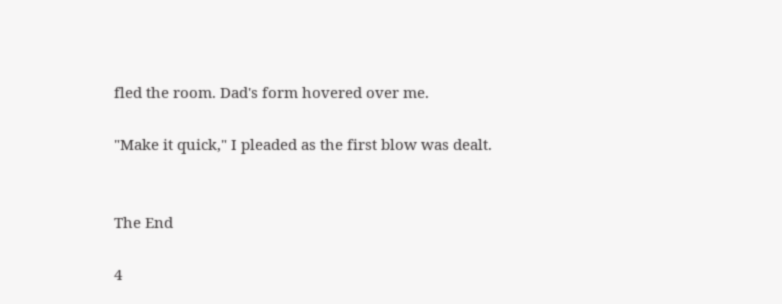fled the room. Dad's form hovered over me.

"Make it quick," I pleaded as the first blow was dealt.


The End

4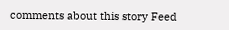comments about this story Feed